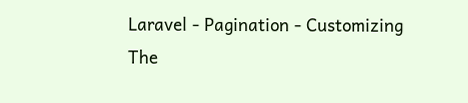Laravel - Pagination - Customizing The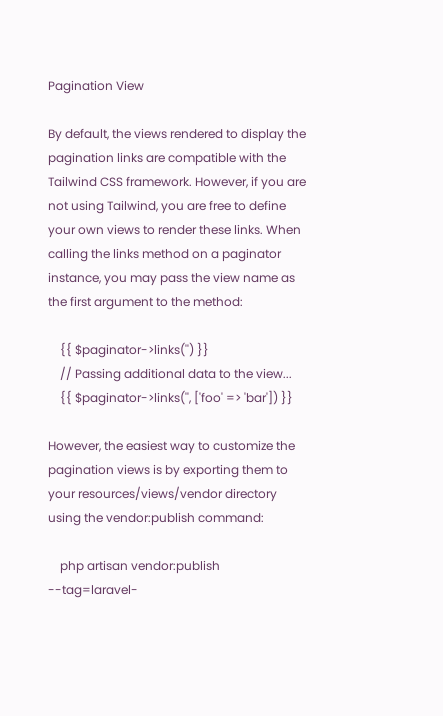Pagination View

By default, the views rendered to display the pagination links are compatible with the Tailwind CSS framework. However, if you are not using Tailwind, you are free to define your own views to render these links. When calling the links method on a paginator instance, you may pass the view name as the first argument to the method:

    {{ $paginator->links('') }}
    // Passing additional data to the view...
    {{ $paginator->links('', ['foo' => 'bar']) }}

However, the easiest way to customize the pagination views is by exporting them to your resources/views/vendor directory using the vendor:publish command:

    php artisan vendor:publish --tag=laravel-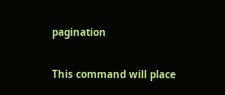pagination

This command will place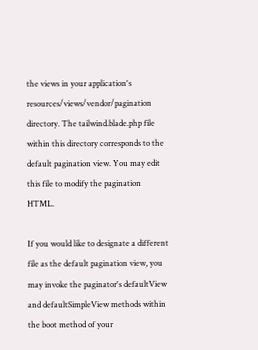the views in your application's resources/views/vendor/pagination directory. The tailwind.blade.php file within this directory corresponds to the default pagination view. You may edit this file to modify the pagination HTML.

If you would like to designate a different file as the default pagination view, you may invoke the paginator's defaultView and defaultSimpleView methods within the boot method of your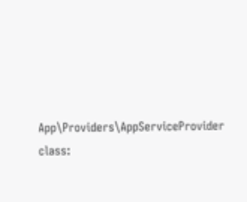App\Providers\AppServiceProvider class: